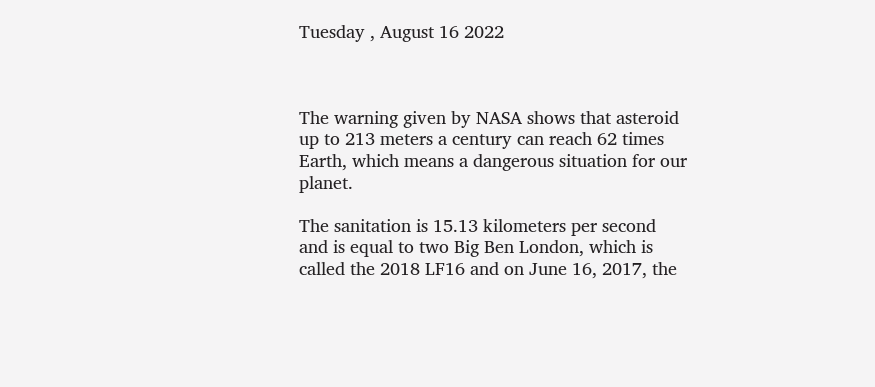Tuesday , August 16 2022



The warning given by NASA shows that asteroid up to 213 meters a century can reach 62 times Earth, which means a dangerous situation for our planet.

The sanitation is 15.13 kilometers per second and is equal to two Big Ben London, which is called the 2018 LF16 and on June 16, 2017, the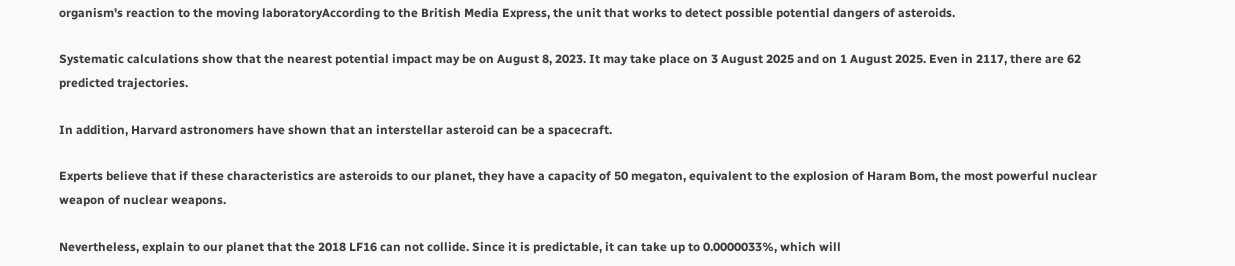organism's reaction to the moving laboratoryAccording to the British Media Express, the unit that works to detect possible potential dangers of asteroids.

Systematic calculations show that the nearest potential impact may be on August 8, 2023. It may take place on 3 August 2025 and on 1 August 2025. Even in 2117, there are 62 predicted trajectories.

In addition, Harvard astronomers have shown that an interstellar asteroid can be a spacecraft.

Experts believe that if these characteristics are asteroids to our planet, they have a capacity of 50 megaton, equivalent to the explosion of Haram Bom, the most powerful nuclear weapon of nuclear weapons.

Nevertheless, explain to our planet that the 2018 LF16 can not collide. Since it is predictable, it can take up to 0.0000033%, which will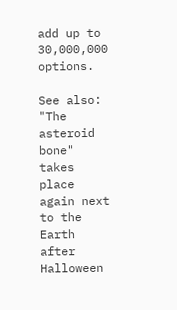add up to 30,000,000 options.

See also: "The asteroid bone" takes place again next to the Earth after Halloween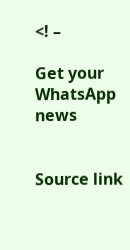<! –

Get your WhatsApp news


Source link